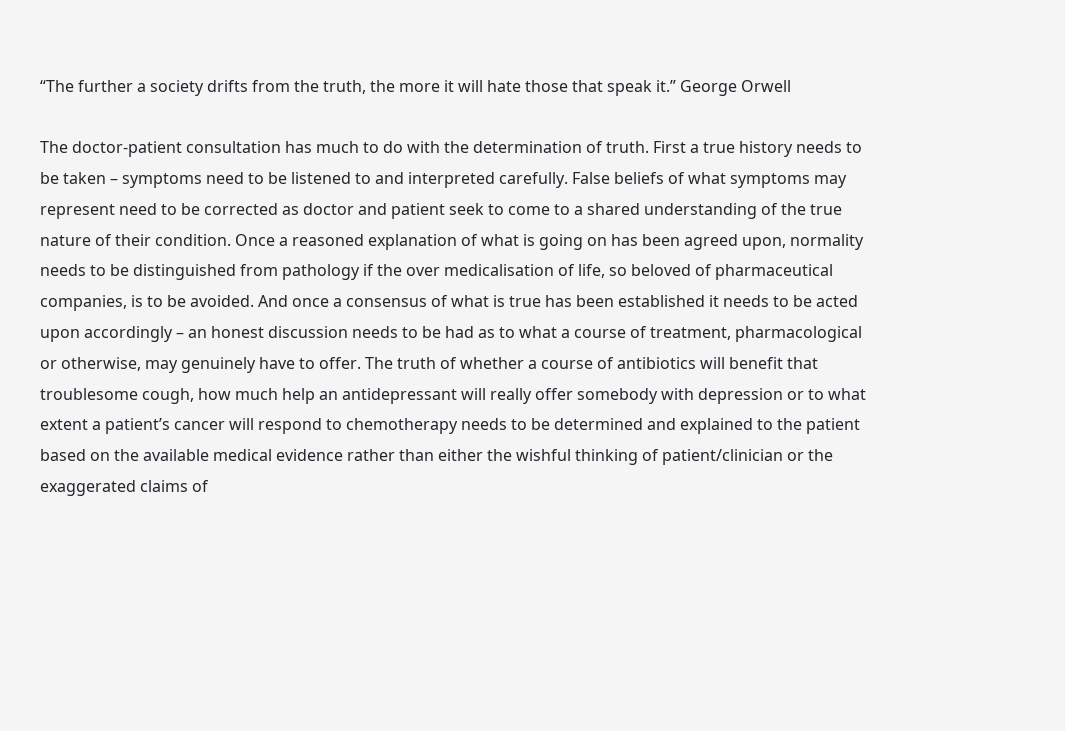“The further a society drifts from the truth, the more it will hate those that speak it.” George Orwell

The doctor-patient consultation has much to do with the determination of truth. First a true history needs to be taken – symptoms need to be listened to and interpreted carefully. False beliefs of what symptoms may represent need to be corrected as doctor and patient seek to come to a shared understanding of the true nature of their condition. Once a reasoned explanation of what is going on has been agreed upon, normality needs to be distinguished from pathology if the over medicalisation of life, so beloved of pharmaceutical companies, is to be avoided. And once a consensus of what is true has been established it needs to be acted upon accordingly – an honest discussion needs to be had as to what a course of treatment, pharmacological or otherwise, may genuinely have to offer. The truth of whether a course of antibiotics will benefit that troublesome cough, how much help an antidepressant will really offer somebody with depression or to what extent a patient’s cancer will respond to chemotherapy needs to be determined and explained to the patient based on the available medical evidence rather than either the wishful thinking of patient/clinician or the exaggerated claims of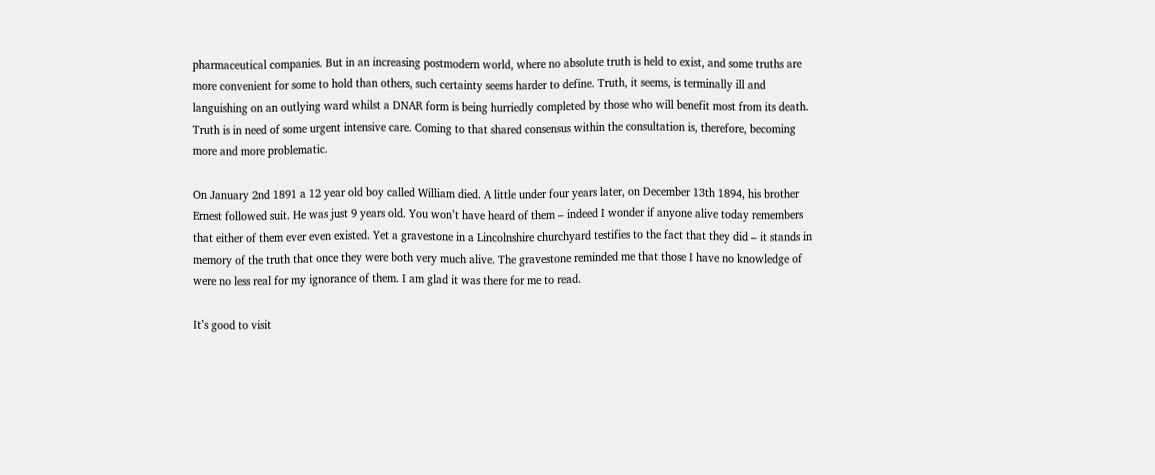pharmaceutical companies. But in an increasing postmodern world, where no absolute truth is held to exist, and some truths are more convenient for some to hold than others, such certainty seems harder to define. Truth, it seems, is terminally ill and languishing on an outlying ward whilst a DNAR form is being hurriedly completed by those who will benefit most from its death. Truth is in need of some urgent intensive care. Coming to that shared consensus within the consultation is, therefore, becoming more and more problematic.

On January 2nd 1891 a 12 year old boy called William died. A little under four years later, on December 13th 1894, his brother Ernest followed suit. He was just 9 years old. You won’t have heard of them – indeed I wonder if anyone alive today remembers that either of them ever even existed. Yet a gravestone in a Lincolnshire churchyard testifies to the fact that they did – it stands in memory of the truth that once they were both very much alive. The gravestone reminded me that those I have no knowledge of were no less real for my ignorance of them. I am glad it was there for me to read.

It’s good to visit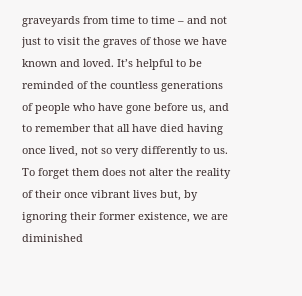graveyards from time to time – and not just to visit the graves of those we have known and loved. It’s helpful to be reminded of the countless generations of people who have gone before us, and to remember that all have died having once lived, not so very differently to us. To forget them does not alter the reality of their once vibrant lives but, by ignoring their former existence, we are diminished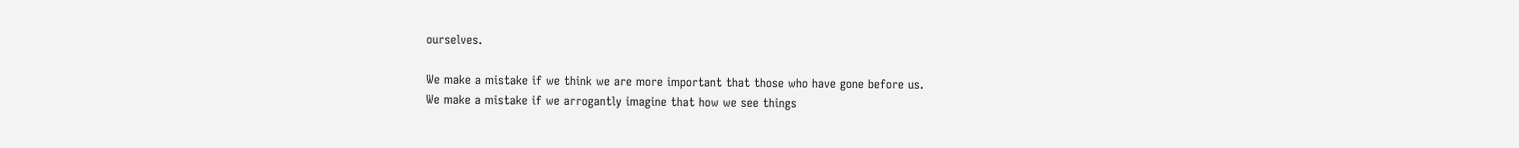ourselves.

We make a mistake if we think we are more important that those who have gone before us.
We make a mistake if we arrogantly imagine that how we see things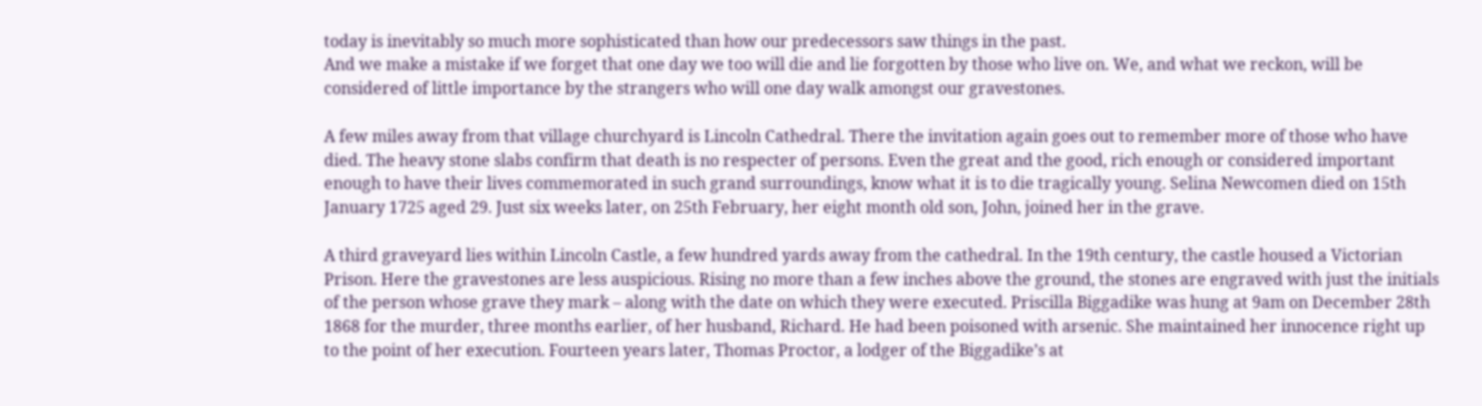today is inevitably so much more sophisticated than how our predecessors saw things in the past.
And we make a mistake if we forget that one day we too will die and lie forgotten by those who live on. We, and what we reckon, will be considered of little importance by the strangers who will one day walk amongst our gravestones.

A few miles away from that village churchyard is Lincoln Cathedral. There the invitation again goes out to remember more of those who have died. The heavy stone slabs confirm that death is no respecter of persons. Even the great and the good, rich enough or considered important enough to have their lives commemorated in such grand surroundings, know what it is to die tragically young. Selina Newcomen died on 15th January 1725 aged 29. Just six weeks later, on 25th February, her eight month old son, John, joined her in the grave.

A third graveyard lies within Lincoln Castle, a few hundred yards away from the cathedral. In the 19th century, the castle housed a Victorian Prison. Here the gravestones are less auspicious. Rising no more than a few inches above the ground, the stones are engraved with just the initials of the person whose grave they mark – along with the date on which they were executed. Priscilla Biggadike was hung at 9am on December 28th 1868 for the murder, three months earlier, of her husband, Richard. He had been poisoned with arsenic. She maintained her innocence right up to the point of her execution. Fourteen years later, Thomas Proctor, a lodger of the Biggadike’s at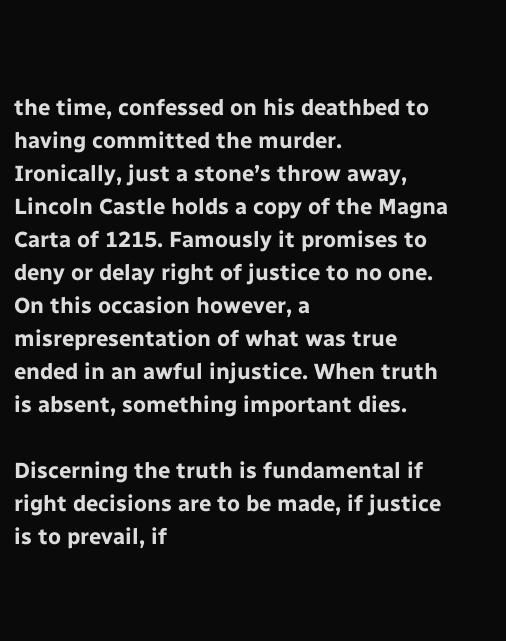the time, confessed on his deathbed to having committed the murder. Ironically, just a stone’s throw away, Lincoln Castle holds a copy of the Magna Carta of 1215. Famously it promises to deny or delay right of justice to no one. On this occasion however, a misrepresentation of what was true ended in an awful injustice. When truth is absent, something important dies.

Discerning the truth is fundamental if right decisions are to be made, if justice is to prevail, if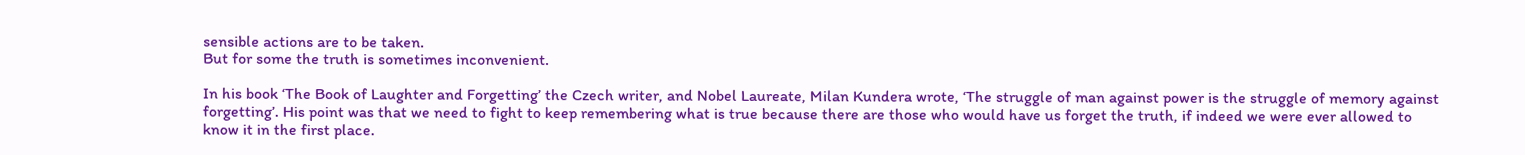sensible actions are to be taken.
But for some the truth is sometimes inconvenient.

In his book ‘The Book of Laughter and Forgetting’ the Czech writer, and Nobel Laureate, Milan Kundera wrote, ‘The struggle of man against power is the struggle of memory against forgetting’. His point was that we need to fight to keep remembering what is true because there are those who would have us forget the truth, if indeed we were ever allowed to know it in the first place.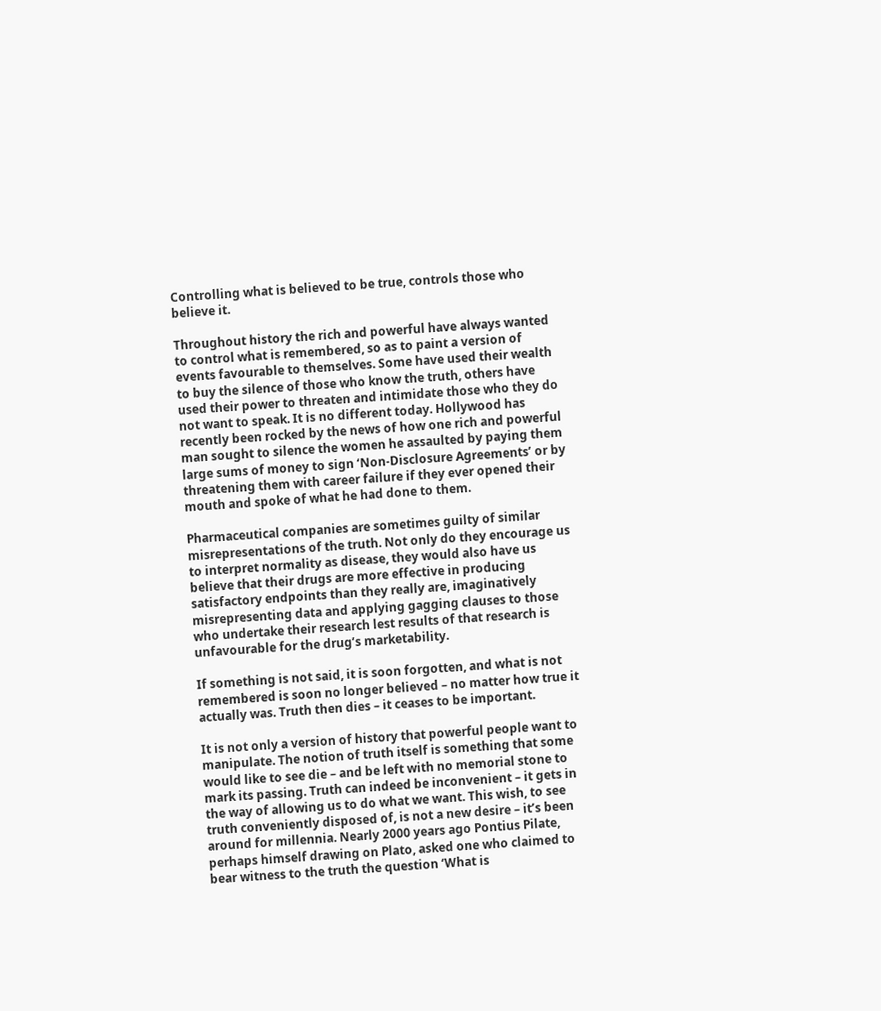Controlling what is believed to be true, controls those who believe it.

Throughout history the rich and powerful have always wanted to control what is remembered, so as to paint a version of events favourable to themselves. Some have used their wealth to buy the silence of those who know the truth, others have used their power to threaten and intimidate those who they do not want to speak. It is no different today. Hollywood has recently been rocked by the news of how one rich and powerful man sought to silence the women he assaulted by paying them large sums of money to sign ‘Non-Disclosure Agreements’ or by threatening them with career failure if they ever opened their mouth and spoke of what he had done to them.

Pharmaceutical companies are sometimes guilty of similar misrepresentations of the truth. Not only do they encourage us to interpret normality as disease, they would also have us believe that their drugs are more effective in producing satisfactory endpoints than they really are, imaginatively misrepresenting data and applying gagging clauses to those who undertake their research lest results of that research is unfavourable for the drug’s marketability.

If something is not said, it is soon forgotten, and what is not remembered is soon no longer believed – no matter how true it actually was. Truth then dies – it ceases to be important.

It is not only a version of history that powerful people want to manipulate. The notion of truth itself is something that some would like to see die – and be left with no memorial stone to mark its passing. Truth can indeed be inconvenient – it gets in the way of allowing us to do what we want. This wish, to see truth conveniently disposed of, is not a new desire – it’s been around for millennia. Nearly 2000 years ago Pontius Pilate, perhaps himself drawing on Plato, asked one who claimed to bear witness to the truth the question ‘What is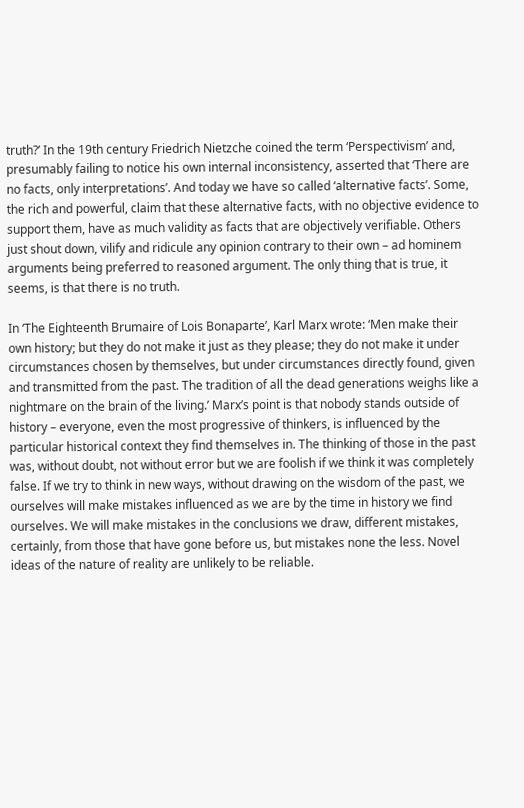truth?’ In the 19th century Friedrich Nietzche coined the term ‘Perspectivism’ and, presumably failing to notice his own internal inconsistency, asserted that ‘There are no facts, only interpretations’. And today we have so called ‘alternative facts’. Some, the rich and powerful, claim that these alternative facts, with no objective evidence to support them, have as much validity as facts that are objectively verifiable. Others just shout down, vilify and ridicule any opinion contrary to their own – ad hominem arguments being preferred to reasoned argument. The only thing that is true, it seems, is that there is no truth.

In ‘The Eighteenth Brumaire of Lois Bonaparte’, Karl Marx wrote: ‘Men make their own history; but they do not make it just as they please; they do not make it under circumstances chosen by themselves, but under circumstances directly found, given and transmitted from the past. The tradition of all the dead generations weighs like a nightmare on the brain of the living.’ Marx’s point is that nobody stands outside of history – everyone, even the most progressive of thinkers, is influenced by the particular historical context they find themselves in. The thinking of those in the past was, without doubt, not without error but we are foolish if we think it was completely false. If we try to think in new ways, without drawing on the wisdom of the past, we ourselves will make mistakes influenced as we are by the time in history we find ourselves. We will make mistakes in the conclusions we draw, different mistakes, certainly, from those that have gone before us, but mistakes none the less. Novel ideas of the nature of reality are unlikely to be reliable.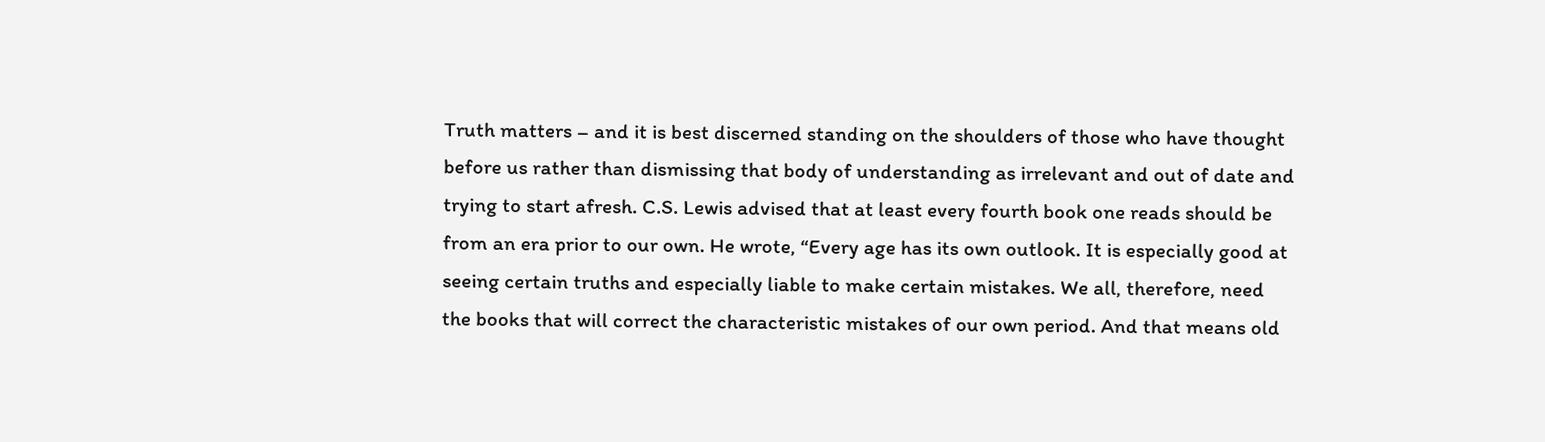Truth matters – and it is best discerned standing on the shoulders of those who have thought before us rather than dismissing that body of understanding as irrelevant and out of date and trying to start afresh. C.S. Lewis advised that at least every fourth book one reads should be from an era prior to our own. He wrote, “Every age has its own outlook. It is especially good at seeing certain truths and especially liable to make certain mistakes. We all, therefore, need the books that will correct the characteristic mistakes of our own period. And that means old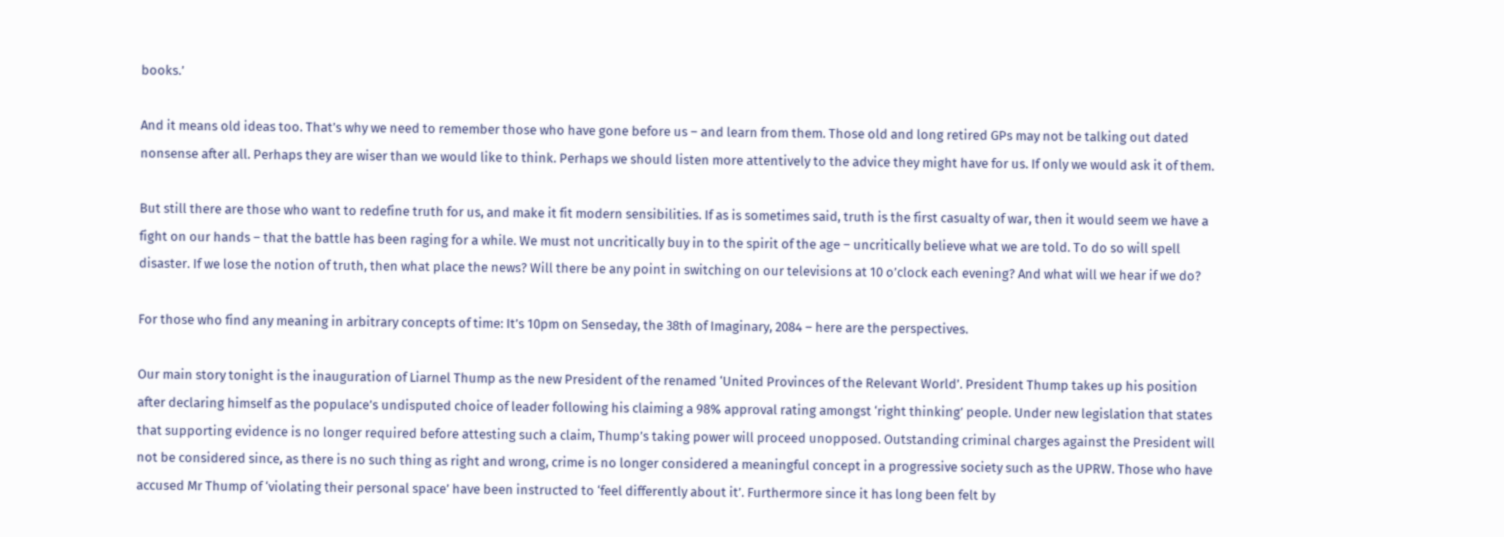books.’

And it means old ideas too. That’s why we need to remember those who have gone before us – and learn from them. Those old and long retired GPs may not be talking out dated nonsense after all. Perhaps they are wiser than we would like to think. Perhaps we should listen more attentively to the advice they might have for us. If only we would ask it of them.

But still there are those who want to redefine truth for us, and make it fit modern sensibilities. If as is sometimes said, truth is the first casualty of war, then it would seem we have a fight on our hands – that the battle has been raging for a while. We must not uncritically buy in to the spirit of the age – uncritically believe what we are told. To do so will spell disaster. If we lose the notion of truth, then what place the news? Will there be any point in switching on our televisions at 10 o’clock each evening? And what will we hear if we do?

For those who find any meaning in arbitrary concepts of time: It’s 10pm on Senseday, the 38th of Imaginary, 2084 – here are the perspectives.

Our main story tonight is the inauguration of Liarnel Thump as the new President of the renamed ‘United Provinces of the Relevant World’. President Thump takes up his position after declaring himself as the populace’s undisputed choice of leader following his claiming a 98% approval rating amongst ‘right thinking’ people. Under new legislation that states that supporting evidence is no longer required before attesting such a claim, Thump’s taking power will proceed unopposed. Outstanding criminal charges against the President will not be considered since, as there is no such thing as right and wrong, crime is no longer considered a meaningful concept in a progressive society such as the UPRW. Those who have accused Mr Thump of ‘violating their personal space’ have been instructed to ‘feel differently about it’. Furthermore since it has long been felt by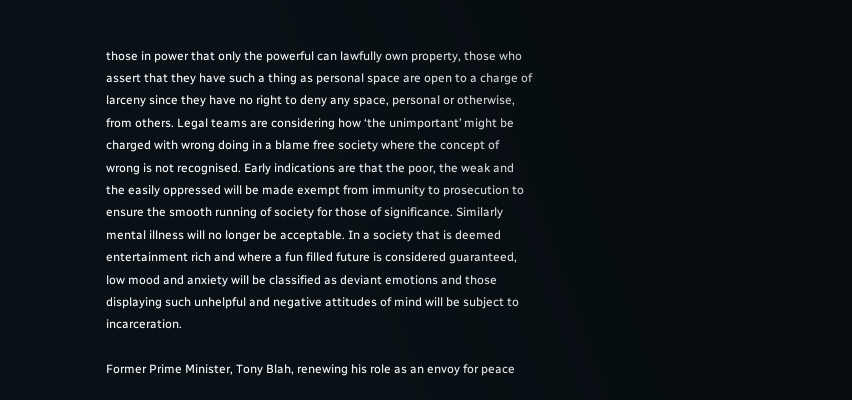those in power that only the powerful can lawfully own property, those who assert that they have such a thing as personal space are open to a charge of larceny since they have no right to deny any space, personal or otherwise, from others. Legal teams are considering how ‘the unimportant’ might be charged with wrong doing in a blame free society where the concept of wrong is not recognised. Early indications are that the poor, the weak and the easily oppressed will be made exempt from immunity to prosecution to ensure the smooth running of society for those of significance. Similarly mental illness will no longer be acceptable. In a society that is deemed entertainment rich and where a fun filled future is considered guaranteed, low mood and anxiety will be classified as deviant emotions and those displaying such unhelpful and negative attitudes of mind will be subject to incarceration.

Former Prime Minister, Tony Blah, renewing his role as an envoy for peace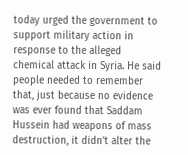today urged the government to support military action in response to the alleged chemical attack in Syria. He said people needed to remember that, just because no evidence was ever found that Saddam Hussein had weapons of mass destruction, it didn’t alter the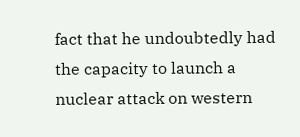fact that he undoubtedly had the capacity to launch a nuclear attack on western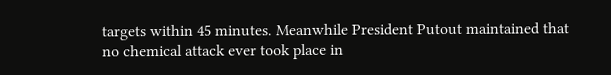targets within 45 minutes. Meanwhile President Putout maintained that no chemical attack ever took place in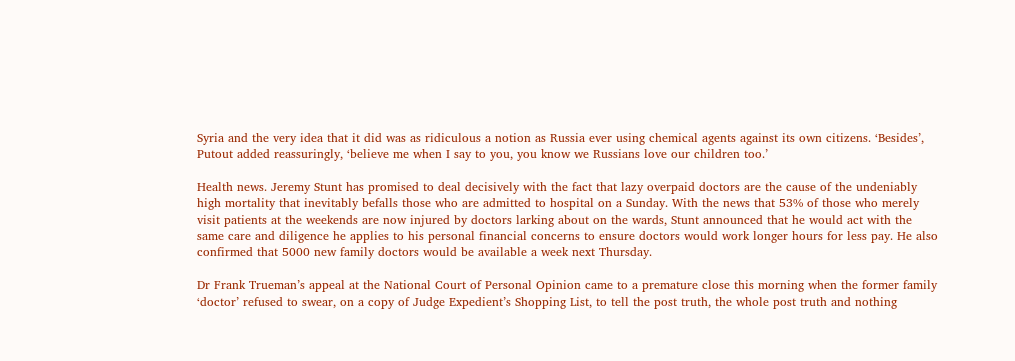Syria and the very idea that it did was as ridiculous a notion as Russia ever using chemical agents against its own citizens. ‘Besides’, Putout added reassuringly, ‘believe me when I say to you, you know we Russians love our children too.’

Health news. Jeremy Stunt has promised to deal decisively with the fact that lazy overpaid doctors are the cause of the undeniably high mortality that inevitably befalls those who are admitted to hospital on a Sunday. With the news that 53% of those who merely visit patients at the weekends are now injured by doctors larking about on the wards, Stunt announced that he would act with the same care and diligence he applies to his personal financial concerns to ensure doctors would work longer hours for less pay. He also confirmed that 5000 new family doctors would be available a week next Thursday.

Dr Frank Trueman’s appeal at the National Court of Personal Opinion came to a premature close this morning when the former family ‘doctor’ refused to swear, on a copy of Judge Expedient’s Shopping List, to tell the post truth, the whole post truth and nothing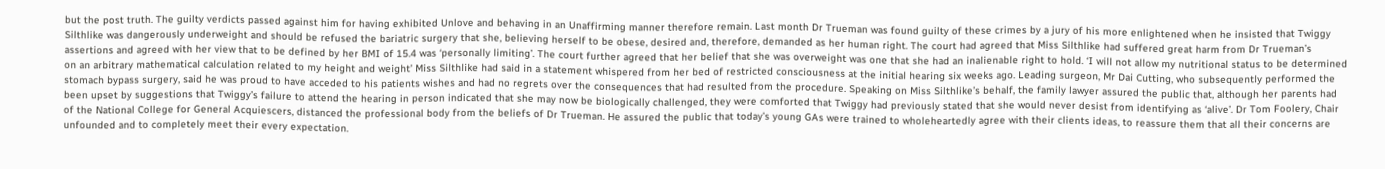but the post truth. The guilty verdicts passed against him for having exhibited Unlove and behaving in an Unaffirming manner therefore remain. Last month Dr Trueman was found guilty of these crimes by a jury of his more enlightened when he insisted that Twiggy Silthlike was dangerously underweight and should be refused the bariatric surgery that she, believing herself to be obese, desired and, therefore, demanded as her human right. The court had agreed that Miss Silthlike had suffered great harm from Dr Trueman’s assertions and agreed with her view that to be defined by her BMI of 15.4 was ‘personally limiting’. The court further agreed that her belief that she was overweight was one that she had an inalienable right to hold. ‘I will not allow my nutritional status to be determined on an arbitrary mathematical calculation related to my height and weight’ Miss Silthlike had said in a statement whispered from her bed of restricted consciousness at the initial hearing six weeks ago. Leading surgeon, Mr Dai Cutting, who subsequently performed the stomach bypass surgery, said he was proud to have acceded to his patients wishes and had no regrets over the consequences that had resulted from the procedure. Speaking on Miss Silthlike’s behalf, the family lawyer assured the public that, although her parents had been upset by suggestions that Twiggy’s failure to attend the hearing in person indicated that she may now be biologically challenged, they were comforted that Twiggy had previously stated that she would never desist from identifying as ‘alive’. Dr Tom Foolery, Chair of the National College for General Acquiescers, distanced the professional body from the beliefs of Dr Trueman. He assured the public that today’s young GAs were trained to wholeheartedly agree with their clients ideas, to reassure them that all their concerns are unfounded and to completely meet their every expectation.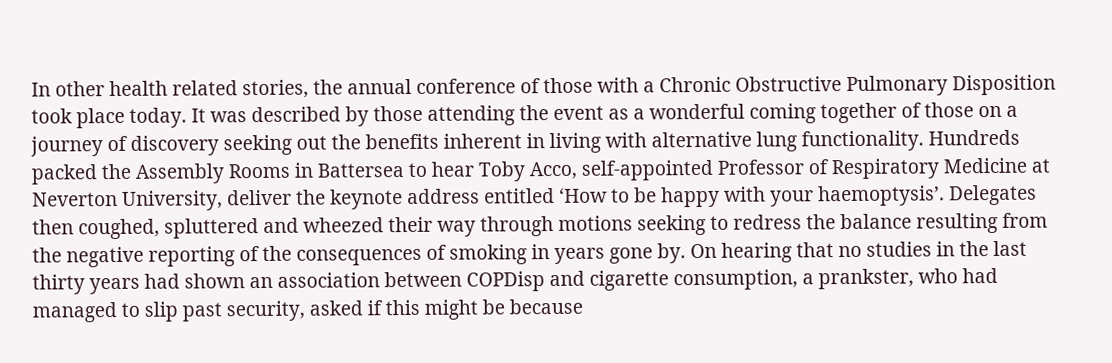In other health related stories, the annual conference of those with a Chronic Obstructive Pulmonary Disposition took place today. It was described by those attending the event as a wonderful coming together of those on a journey of discovery seeking out the benefits inherent in living with alternative lung functionality. Hundreds packed the Assembly Rooms in Battersea to hear Toby Acco, self-appointed Professor of Respiratory Medicine at Neverton University, deliver the keynote address entitled ‘How to be happy with your haemoptysis’. Delegates then coughed, spluttered and wheezed their way through motions seeking to redress the balance resulting from the negative reporting of the consequences of smoking in years gone by. On hearing that no studies in the last thirty years had shown an association between COPDisp and cigarette consumption, a prankster, who had managed to slip past security, asked if this might be because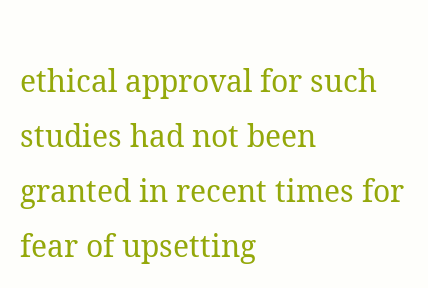ethical approval for such studies had not been granted in recent times for fear of upsetting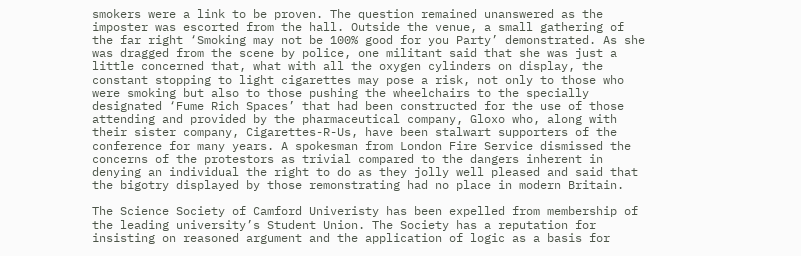smokers were a link to be proven. The question remained unanswered as the imposter was escorted from the hall. Outside the venue, a small gathering of the far right ‘Smoking may not be 100% good for you Party’ demonstrated. As she was dragged from the scene by police, one militant said that she was just a little concerned that, what with all the oxygen cylinders on display, the constant stopping to light cigarettes may pose a risk, not only to those who were smoking but also to those pushing the wheelchairs to the specially designated ‘Fume Rich Spaces’ that had been constructed for the use of those attending and provided by the pharmaceutical company, Gloxo who, along with their sister company, Cigarettes-R-Us, have been stalwart supporters of the conference for many years. A spokesman from London Fire Service dismissed the concerns of the protestors as trivial compared to the dangers inherent in denying an individual the right to do as they jolly well pleased and said that the bigotry displayed by those remonstrating had no place in modern Britain.

The Science Society of Camford Univeristy has been expelled from membership of the leading university’s Student Union. The Society has a reputation for insisting on reasoned argument and the application of logic as a basis for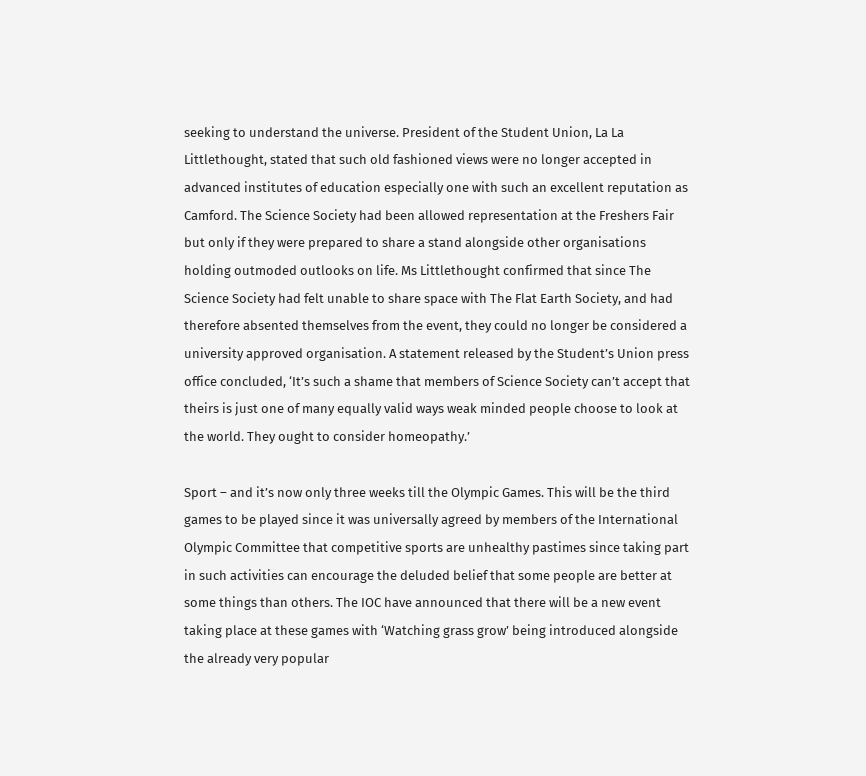seeking to understand the universe. President of the Student Union, La La Littlethought, stated that such old fashioned views were no longer accepted in advanced institutes of education especially one with such an excellent reputation as Camford. The Science Society had been allowed representation at the Freshers Fair but only if they were prepared to share a stand alongside other organisations holding outmoded outlooks on life. Ms Littlethought confirmed that since The Science Society had felt unable to share space with The Flat Earth Society, and had therefore absented themselves from the event, they could no longer be considered a university approved organisation. A statement released by the Student’s Union press office concluded, ‘It’s such a shame that members of Science Society can’t accept that theirs is just one of many equally valid ways weak minded people choose to look at the world. They ought to consider homeopathy.’

Sport – and it’s now only three weeks till the Olympic Games. This will be the third games to be played since it was universally agreed by members of the International Olympic Committee that competitive sports are unhealthy pastimes since taking part in such activities can encourage the deluded belief that some people are better at some things than others. The IOC have announced that there will be a new event taking place at these games with ‘Watching grass grow’ being introduced alongside the already very popular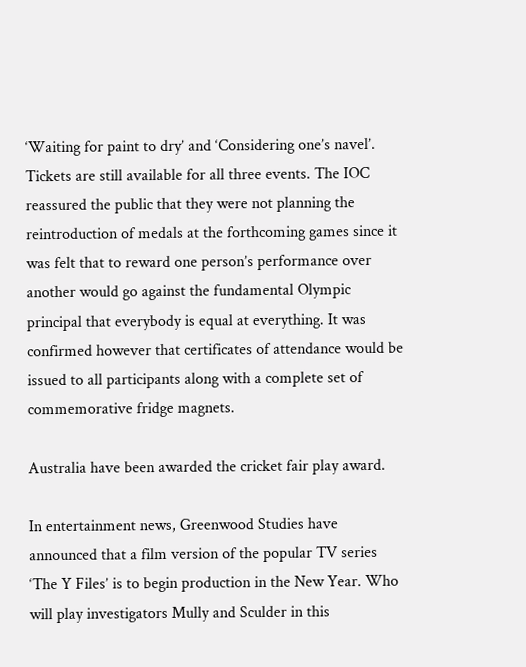‘Waiting for paint to dry’ and ‘Considering one’s navel’. Tickets are still available for all three events. The IOC reassured the public that they were not planning the reintroduction of medals at the forthcoming games since it was felt that to reward one person’s performance over another would go against the fundamental Olympic principal that everybody is equal at everything. It was confirmed however that certificates of attendance would be issued to all participants along with a complete set of commemorative fridge magnets.

Australia have been awarded the cricket fair play award.

In entertainment news, Greenwood Studies have announced that a film version of the popular TV series ‘The Y Files’ is to begin production in the New Year. Who will play investigators Mully and Sculder in this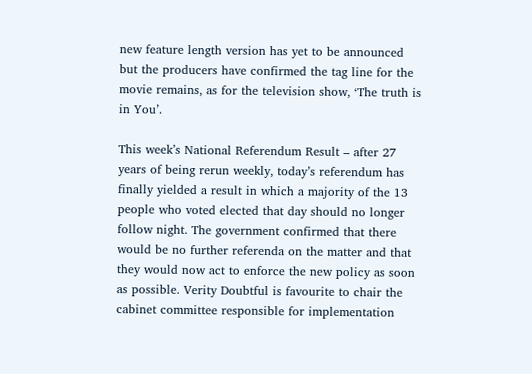new feature length version has yet to be announced but the producers have confirmed the tag line for the movie remains, as for the television show, ‘The truth is in You’.

This week’s National Referendum Result – after 27 years of being rerun weekly, today’s referendum has finally yielded a result in which a majority of the 13 people who voted elected that day should no longer follow night. The government confirmed that there would be no further referenda on the matter and that they would now act to enforce the new policy as soon as possible. Verity Doubtful is favourite to chair the cabinet committee responsible for implementation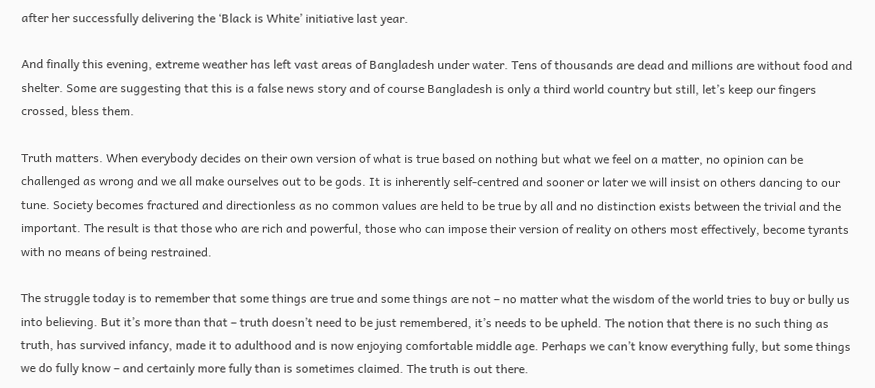after her successfully delivering the ‘Black is White’ initiative last year.

And finally this evening, extreme weather has left vast areas of Bangladesh under water. Tens of thousands are dead and millions are without food and shelter. Some are suggesting that this is a false news story and of course Bangladesh is only a third world country but still, let’s keep our fingers crossed, bless them.

Truth matters. When everybody decides on their own version of what is true based on nothing but what we feel on a matter, no opinion can be challenged as wrong and we all make ourselves out to be gods. It is inherently self-centred and sooner or later we will insist on others dancing to our tune. Society becomes fractured and directionless as no common values are held to be true by all and no distinction exists between the trivial and the important. The result is that those who are rich and powerful, those who can impose their version of reality on others most effectively, become tyrants with no means of being restrained.

The struggle today is to remember that some things are true and some things are not – no matter what the wisdom of the world tries to buy or bully us into believing. But it’s more than that – truth doesn’t need to be just remembered, it’s needs to be upheld. The notion that there is no such thing as truth, has survived infancy, made it to adulthood and is now enjoying comfortable middle age. Perhaps we can’t know everything fully, but some things we do fully know – and certainly more fully than is sometimes claimed. The truth is out there.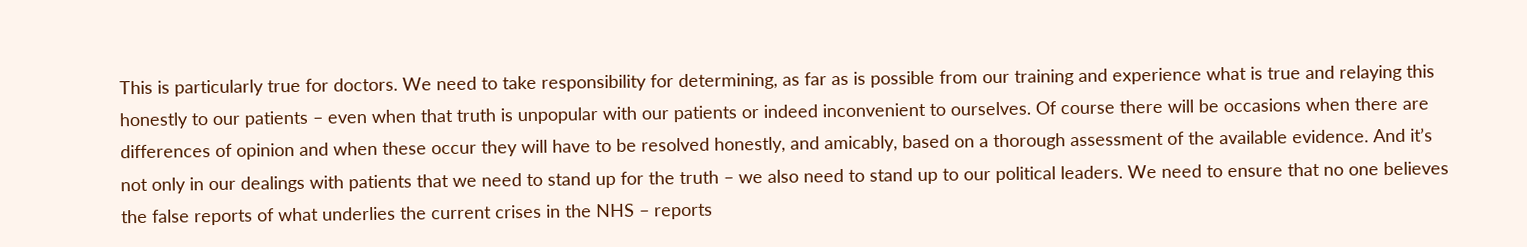This is particularly true for doctors. We need to take responsibility for determining, as far as is possible from our training and experience what is true and relaying this honestly to our patients – even when that truth is unpopular with our patients or indeed inconvenient to ourselves. Of course there will be occasions when there are differences of opinion and when these occur they will have to be resolved honestly, and amicably, based on a thorough assessment of the available evidence. And it’s not only in our dealings with patients that we need to stand up for the truth – we also need to stand up to our political leaders. We need to ensure that no one believes the false reports of what underlies the current crises in the NHS – reports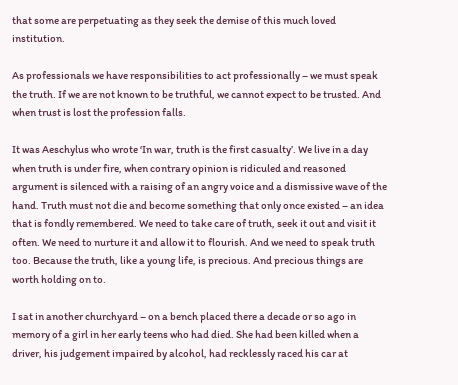that some are perpetuating as they seek the demise of this much loved institution.

As professionals we have responsibilities to act professionally – we must speak the truth. If we are not known to be truthful, we cannot expect to be trusted. And when trust is lost the profession falls.

It was Aeschylus who wrote ‘In war, truth is the first casualty’. We live in a day when truth is under fire, when contrary opinion is ridiculed and reasoned argument is silenced with a raising of an angry voice and a dismissive wave of the hand. Truth must not die and become something that only once existed – an idea that is fondly remembered. We need to take care of truth, seek it out and visit it often. We need to nurture it and allow it to flourish. And we need to speak truth too. Because the truth, like a young life, is precious. And precious things are worth holding on to.

I sat in another churchyard – on a bench placed there a decade or so ago in memory of a girl in her early teens who had died. She had been killed when a driver, his judgement impaired by alcohol, had recklessly raced his car at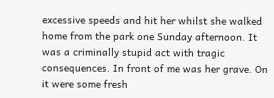excessive speeds and hit her whilst she walked home from the park one Sunday afternoon. It was a criminally stupid act with tragic consequences. In front of me was her grave. On it were some fresh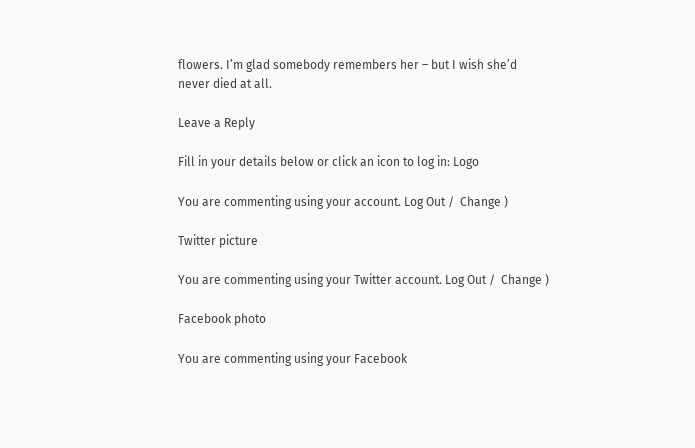flowers. I’m glad somebody remembers her – but I wish she’d never died at all.

Leave a Reply

Fill in your details below or click an icon to log in: Logo

You are commenting using your account. Log Out /  Change )

Twitter picture

You are commenting using your Twitter account. Log Out /  Change )

Facebook photo

You are commenting using your Facebook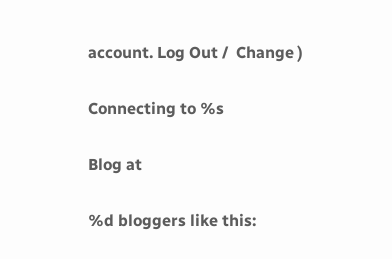account. Log Out /  Change )

Connecting to %s

Blog at

%d bloggers like this: